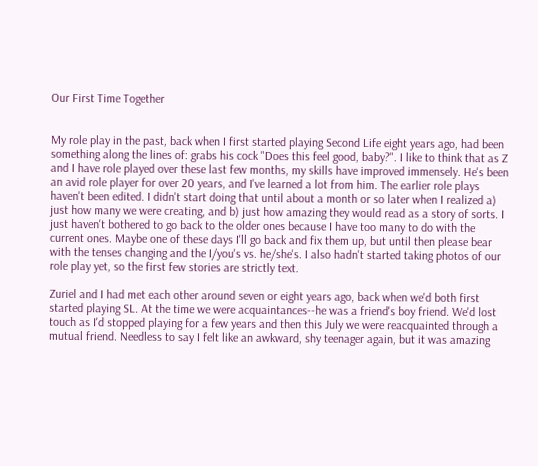Our First Time Together


My role play in the past, back when I first started playing Second Life eight years ago, had been something along the lines of: grabs his cock "Does this feel good, baby?". I like to think that as Z and I have role played over these last few months, my skills have improved immensely. He's been an avid role player for over 20 years, and I've learned a lot from him. The earlier role plays haven't been edited. I didn't start doing that until about a month or so later when I realized a) just how many we were creating, and b) just how amazing they would read as a story of sorts. I just haven't bothered to go back to the older ones because I have too many to do with the current ones. Maybe one of these days I'll go back and fix them up, but until then please bear with the tenses changing and the I/you's vs. he/she's. I also hadn't started taking photos of our role play yet, so the first few stories are strictly text.

Zuriel and I had met each other around seven or eight years ago, back when we'd both first started playing SL. At the time we were acquaintances--he was a friend's boy friend. We'd lost touch as I'd stopped playing for a few years and then this July we were reacquainted through a mutual friend. Needless to say I felt like an awkward, shy teenager again, but it was amazing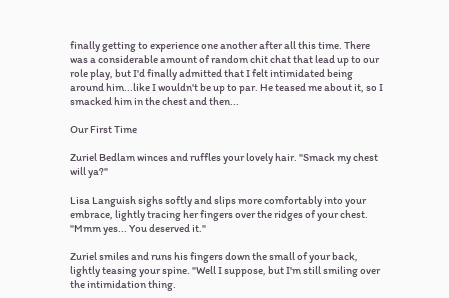finally getting to experience one another after all this time. There was a considerable amount of random chit chat that lead up to our role play, but I'd finally admitted that I felt intimidated being around him...like I wouldn't be up to par. He teased me about it, so I smacked him in the chest and then...

Our First Time

Zuriel Bedlam winces and ruffles your lovely hair. "Smack my chest will ya?"

Lisa Languish sighs softly and slips more comfortably into your embrace, lightly tracing her fingers over the ridges of your chest. "Mmm yes... You deserved it."

Zuriel smiles and runs his fingers down the small of your back, lightly teasing your spine. "Well I suppose, but I'm still smiling over the intimidation thing.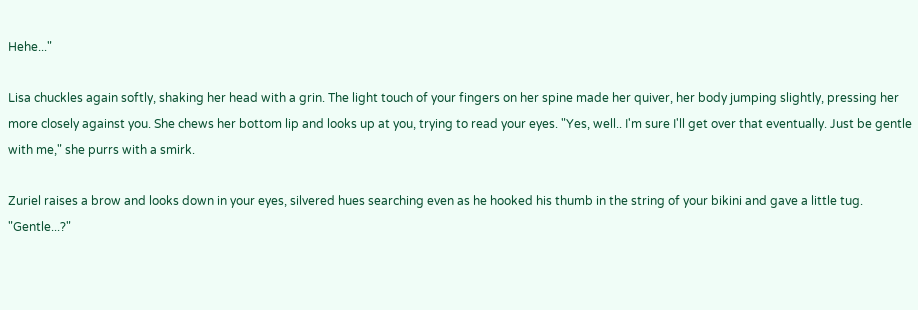Hehe..."

Lisa chuckles again softly, shaking her head with a grin. The light touch of your fingers on her spine made her quiver, her body jumping slightly, pressing her more closely against you. She chews her bottom lip and looks up at you, trying to read your eyes. "Yes, well.. I'm sure I'll get over that eventually. Just be gentle with me," she purrs with a smirk.

Zuriel raises a brow and looks down in your eyes, silvered hues searching even as he hooked his thumb in the string of your bikini and gave a little tug. "Gentle...?"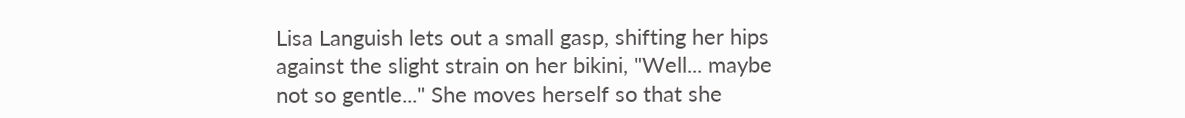Lisa Languish lets out a small gasp, shifting her hips against the slight strain on her bikini, "Well... maybe not so gentle..." She moves herself so that she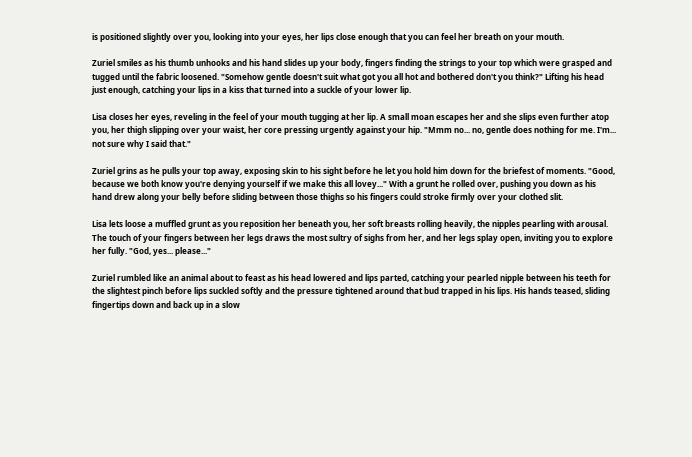is positioned slightly over you, looking into your eyes, her lips close enough that you can feel her breath on your mouth.

Zuriel smiles as his thumb unhooks and his hand slides up your body, fingers finding the strings to your top which were grasped and tugged until the fabric loosened. "Somehow gentle doesn't suit what got you all hot and bothered don't you think?" Lifting his head just enough, catching your lips in a kiss that turned into a suckle of your lower lip.

Lisa closes her eyes, reveling in the feel of your mouth tugging at her lip. A small moan escapes her and she slips even further atop you, her thigh slipping over your waist, her core pressing urgently against your hip. "Mmm no... no, gentle does nothing for me. I'm... not sure why I said that."

Zuriel grins as he pulls your top away, exposing skin to his sight before he let you hold him down for the briefest of moments. "Good, because we both know you're denying yourself if we make this all lovey..." With a grunt he rolled over, pushing you down as his hand drew along your belly before sliding between those thighs so his fingers could stroke firmly over your clothed slit.

Lisa lets loose a muffled grunt as you reposition her beneath you, her soft breasts rolling heavily, the nipples pearling with arousal. The touch of your fingers between her legs draws the most sultry of sighs from her, and her legs splay open, inviting you to explore her fully. "God, yes... please..."

Zuriel rumbled like an animal about to feast as his head lowered and lips parted, catching your pearled nipple between his teeth for the slightest pinch before lips suckled softly and the pressure tightened around that bud trapped in his lips. His hands teased, sliding fingertips down and back up in a slow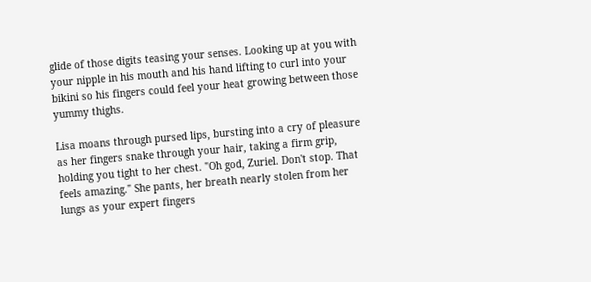glide of those digits teasing your senses. Looking up at you with your nipple in his mouth and his hand lifting to curl into your bikini so his fingers could feel your heat growing between those yummy thighs.

Lisa moans through pursed lips, bursting into a cry of pleasure as her fingers snake through your hair, taking a firm grip, holding you tight to her chest. "Oh god, Zuriel. Don't stop. That feels amazing." She pants, her breath nearly stolen from her lungs as your expert fingers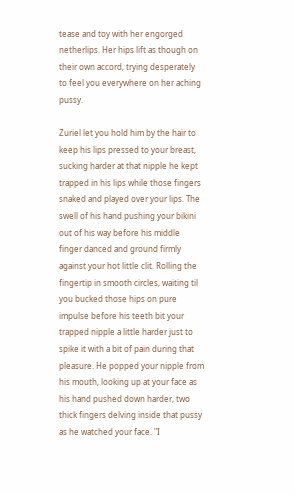tease and toy with her engorged netherlips. Her hips lift as though on their own accord, trying desperately to feel you everywhere on her aching pussy.

Zuriel let you hold him by the hair to keep his lips pressed to your breast, sucking harder at that nipple he kept trapped in his lips while those fingers snaked and played over your lips. The swell of his hand pushing your bikini out of his way before his middle finger danced and ground firmly against your hot little clit. Rolling the fingertip in smooth circles, waiting til you bucked those hips on pure impulse before his teeth bit your trapped nipple a little harder just to spike it with a bit of pain during that pleasure. He popped your nipple from his mouth, looking up at your face as his hand pushed down harder, two thick fingers delving inside that pussy as he watched your face. "I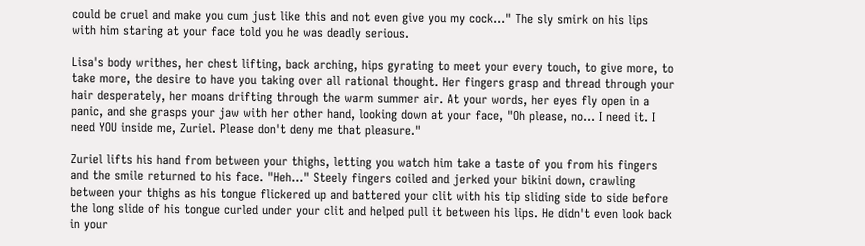could be cruel and make you cum just like this and not even give you my cock..." The sly smirk on his lips with him staring at your face told you he was deadly serious.

Lisa's body writhes, her chest lifting, back arching, hips gyrating to meet your every touch, to give more, to take more, the desire to have you taking over all rational thought. Her fingers grasp and thread through your hair desperately, her moans drifting through the warm summer air. At your words, her eyes fly open in a panic, and she grasps your jaw with her other hand, looking down at your face, "Oh please, no... I need it. I need YOU inside me, Zuriel. Please don't deny me that pleasure."

Zuriel lifts his hand from between your thighs, letting you watch him take a taste of you from his fingers and the smile returned to his face. "Heh..." Steely fingers coiled and jerked your bikini down, crawling between your thighs as his tongue flickered up and battered your clit with his tip sliding side to side before the long slide of his tongue curled under your clit and helped pull it between his lips. He didn't even look back in your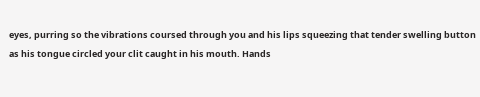eyes, purring so the vibrations coursed through you and his lips squeezing that tender swelling button as his tongue circled your clit caught in his mouth. Hands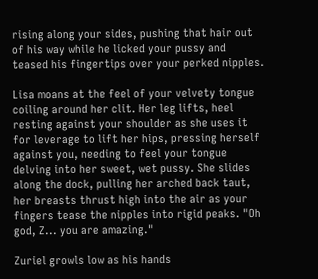rising along your sides, pushing that hair out of his way while he licked your pussy and teased his fingertips over your perked nipples.

Lisa moans at the feel of your velvety tongue coiling around her clit. Her leg lifts, heel resting against your shoulder as she uses it for leverage to lift her hips, pressing herself against you, needing to feel your tongue delving into her sweet, wet pussy. She slides along the dock, pulling her arched back taut, her breasts thrust high into the air as your fingers tease the nipples into rigid peaks. "Oh god, Z... you are amazing."

Zuriel growls low as his hands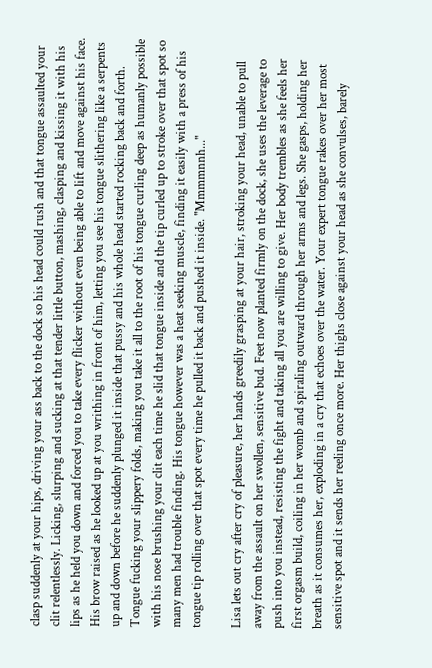clasp suddenly at your hips, driving your ass back to the dock so his head could rush and that tongue assaulted your clit relentlessly. Licking, slurping and sucking at that tender little button, mashing, clasping and kissing it with his lips as he held you down and forced you to take every flicker without even being able to lift and move against his face. His brow raised as he looked up at you writhing in front of him, letting you see his tongue slithering like a serpents up and down before he suddenly plunged it inside that pussy and his whole head started rocking back and forth. Tongue fucking your slippery folds, making you take it all to the root of his tongue curling deep as humanly possible with his nose brushing your clit each time he slid that tongue inside and the tip curled up to stroke over that spot so many men had trouble finding. His tongue however was a heat seeking muscle, finding it easily with a press of his tongue tip rolling over that spot every time he pulled it back and pushed it inside. "Mmmmnnh..."

Lisa lets out cry after cry of pleasure, her hands greedily grasping at your hair, stroking your head, unable to pull away from the assault on her swollen, sensitive bud. Feet now planted firmly on the dock, she uses the leverage to push into you instead, resisting the fight and taking all you are willing to give. Her body trembles as she feels her first orgasm build, coiling in her womb and spiraling outward through her arms and legs. She gasps, holding her breath as it consumes her, exploding in a cry that echoes over the water. Your expert tongue rakes over her most sensitive spot and it sends her reeling once more. Her thighs close against your head as she convulses, barely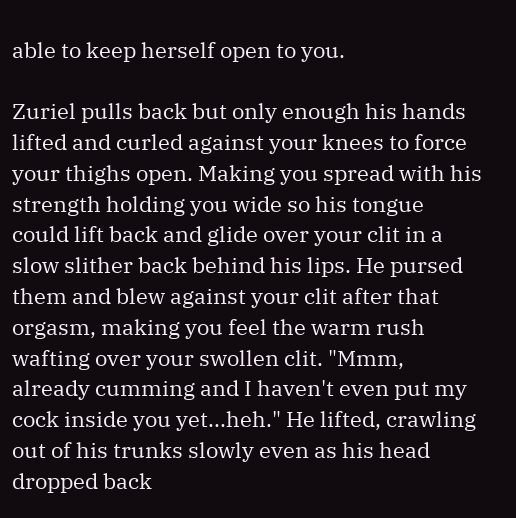able to keep herself open to you.

Zuriel pulls back but only enough his hands lifted and curled against your knees to force your thighs open. Making you spread with his strength holding you wide so his tongue could lift back and glide over your clit in a slow slither back behind his lips. He pursed them and blew against your clit after that orgasm, making you feel the warm rush wafting over your swollen clit. "Mmm, already cumming and I haven't even put my cock inside you yet...heh." He lifted, crawling out of his trunks slowly even as his head dropped back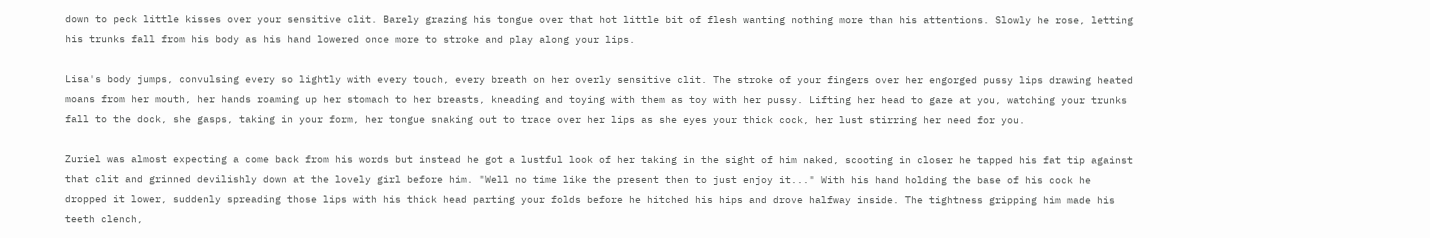down to peck little kisses over your sensitive clit. Barely grazing his tongue over that hot little bit of flesh wanting nothing more than his attentions. Slowly he rose, letting his trunks fall from his body as his hand lowered once more to stroke and play along your lips.

Lisa's body jumps, convulsing every so lightly with every touch, every breath on her overly sensitive clit. The stroke of your fingers over her engorged pussy lips drawing heated moans from her mouth, her hands roaming up her stomach to her breasts, kneading and toying with them as toy with her pussy. Lifting her head to gaze at you, watching your trunks fall to the dock, she gasps, taking in your form, her tongue snaking out to trace over her lips as she eyes your thick cock, her lust stirring her need for you.

Zuriel was almost expecting a come back from his words but instead he got a lustful look of her taking in the sight of him naked, scooting in closer he tapped his fat tip against that clit and grinned devilishly down at the lovely girl before him. "Well no time like the present then to just enjoy it..." With his hand holding the base of his cock he dropped it lower, suddenly spreading those lips with his thick head parting your folds before he hitched his hips and drove halfway inside. The tightness gripping him made his teeth clench,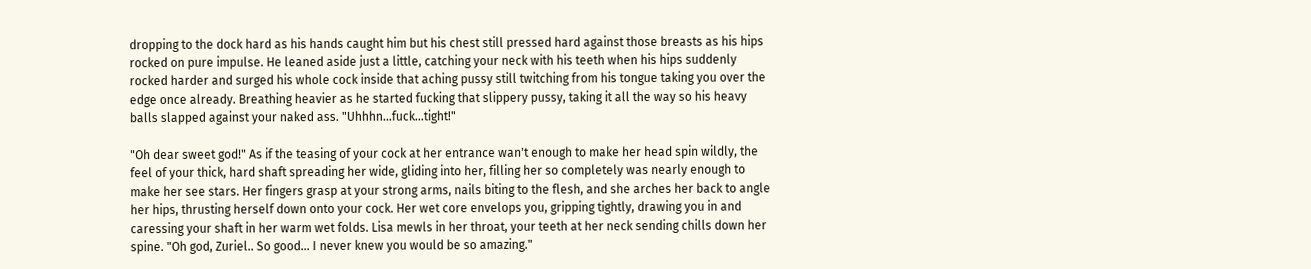dropping to the dock hard as his hands caught him but his chest still pressed hard against those breasts as his hips rocked on pure impulse. He leaned aside just a little, catching your neck with his teeth when his hips suddenly rocked harder and surged his whole cock inside that aching pussy still twitching from his tongue taking you over the edge once already. Breathing heavier as he started fucking that slippery pussy, taking it all the way so his heavy balls slapped against your naked ass. "Uhhhn...fuck...tight!"

"Oh dear sweet god!" As if the teasing of your cock at her entrance wan't enough to make her head spin wildly, the feel of your thick, hard shaft spreading her wide, gliding into her, filling her so completely was nearly enough to make her see stars. Her fingers grasp at your strong arms, nails biting to the flesh, and she arches her back to angle her hips, thrusting herself down onto your cock. Her wet core envelops you, gripping tightly, drawing you in and caressing your shaft in her warm wet folds. Lisa mewls in her throat, your teeth at her neck sending chills down her spine. "Oh god, Zuriel.. So good... I never knew you would be so amazing."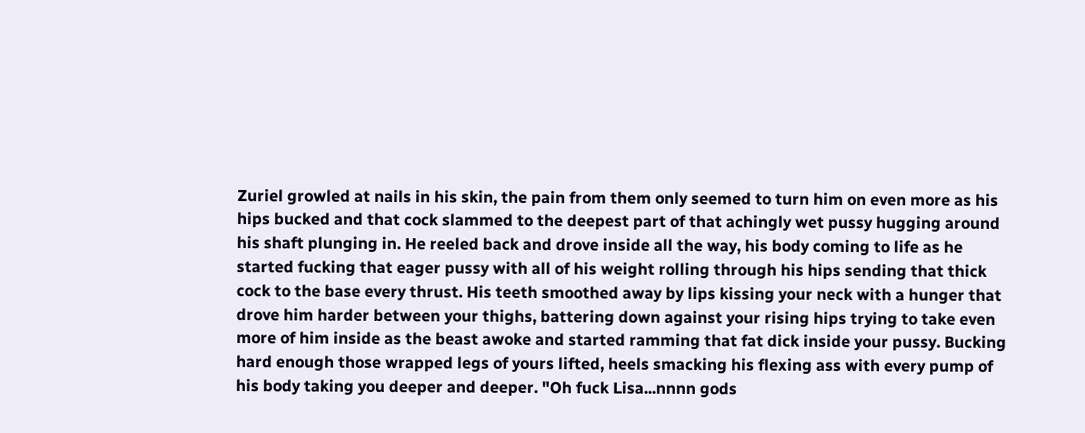Zuriel growled at nails in his skin, the pain from them only seemed to turn him on even more as his hips bucked and that cock slammed to the deepest part of that achingly wet pussy hugging around his shaft plunging in. He reeled back and drove inside all the way, his body coming to life as he started fucking that eager pussy with all of his weight rolling through his hips sending that thick cock to the base every thrust. His teeth smoothed away by lips kissing your neck with a hunger that drove him harder between your thighs, battering down against your rising hips trying to take even more of him inside as the beast awoke and started ramming that fat dick inside your pussy. Bucking hard enough those wrapped legs of yours lifted, heels smacking his flexing ass with every pump of his body taking you deeper and deeper. "Oh fuck Lisa...nnnn gods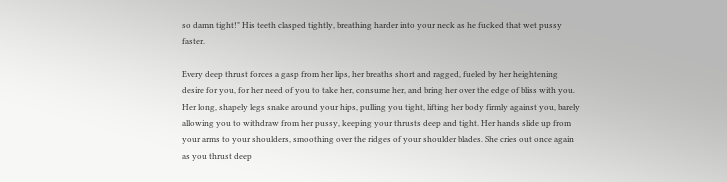so damn tight!" His teeth clasped tightly, breathing harder into your neck as he fucked that wet pussy faster.

Every deep thrust forces a gasp from her lips, her breaths short and ragged, fueled by her heightening desire for you, for her need of you to take her, consume her, and bring her over the edge of bliss with you. Her long, shapely legs snake around your hips, pulling you tight, lifting her body firmly against you, barely allowing you to withdraw from her pussy, keeping your thrusts deep and tight. Her hands slide up from your arms to your shoulders, smoothing over the ridges of your shoulder blades. She cries out once again as you thrust deep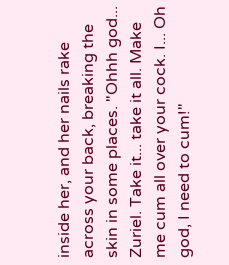inside her, and her nails rake across your back, breaking the skin in some places. "Ohhh god... Zuriel. Take it... take it all. Make me cum all over your cock. I... Oh god, I need to cum!"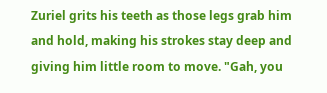Zuriel grits his teeth as those legs grab him and hold, making his strokes stay deep and giving him little room to move. "Gah, you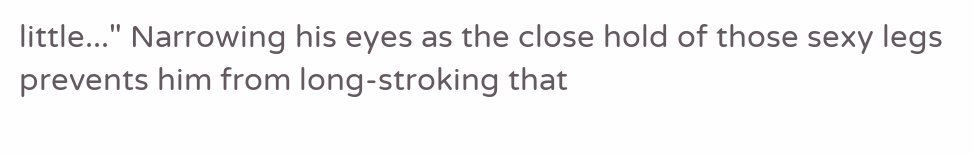little..." Narrowing his eyes as the close hold of those sexy legs prevents him from long-stroking that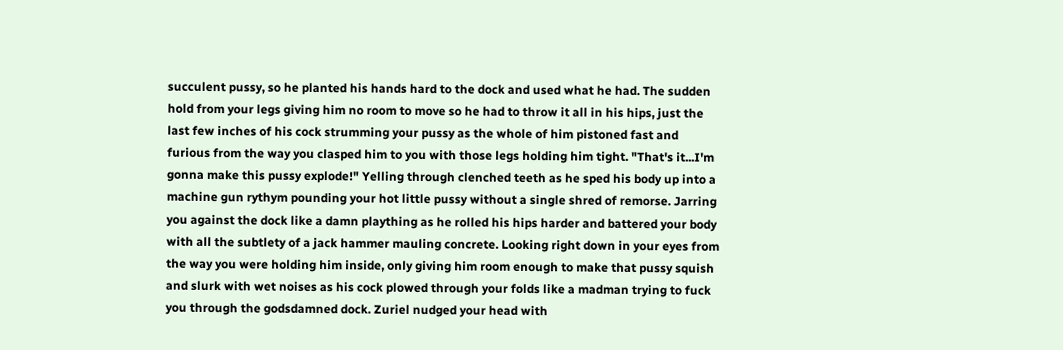succulent pussy, so he planted his hands hard to the dock and used what he had. The sudden hold from your legs giving him no room to move so he had to throw it all in his hips, just the last few inches of his cock strumming your pussy as the whole of him pistoned fast and furious from the way you clasped him to you with those legs holding him tight. "That's it...I'm gonna make this pussy explode!" Yelling through clenched teeth as he sped his body up into a machine gun rythym pounding your hot little pussy without a single shred of remorse. Jarring you against the dock like a damn plaything as he rolled his hips harder and battered your body with all the subtlety of a jack hammer mauling concrete. Looking right down in your eyes from the way you were holding him inside, only giving him room enough to make that pussy squish and slurk with wet noises as his cock plowed through your folds like a madman trying to fuck you through the godsdamned dock. Zuriel nudged your head with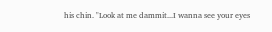his chin. "Look at me dammit...I wanna see your eyes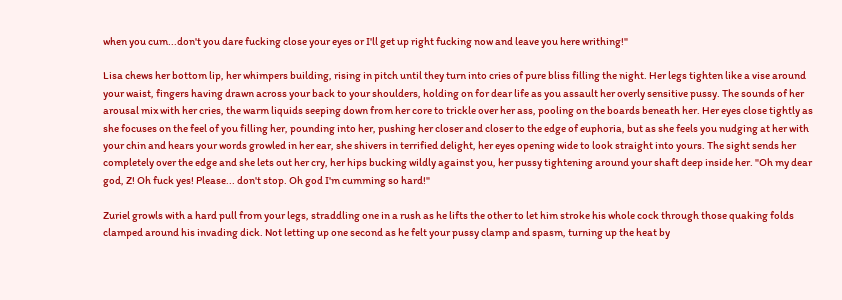when you cum...don't you dare fucking close your eyes or I'll get up right fucking now and leave you here writhing!"

Lisa chews her bottom lip, her whimpers building, rising in pitch until they turn into cries of pure bliss filling the night. Her legs tighten like a vise around your waist, fingers having drawn across your back to your shoulders, holding on for dear life as you assault her overly sensitive pussy. The sounds of her arousal mix with her cries, the warm liquids seeping down from her core to trickle over her ass, pooling on the boards beneath her. Her eyes close tightly as she focuses on the feel of you filling her, pounding into her, pushing her closer and closer to the edge of euphoria, but as she feels you nudging at her with your chin and hears your words growled in her ear, she shivers in terrified delight, her eyes opening wide to look straight into yours. The sight sends her completely over the edge and she lets out her cry, her hips bucking wildly against you, her pussy tightening around your shaft deep inside her. "Oh my dear god, Z! Oh fuck yes! Please... don't stop. Oh god I'm cumming so hard!"

Zuriel growls with a hard pull from your legs, straddling one in a rush as he lifts the other to let him stroke his whole cock through those quaking folds clamped around his invading dick. Not letting up one second as he felt your pussy clamp and spasm, turning up the heat by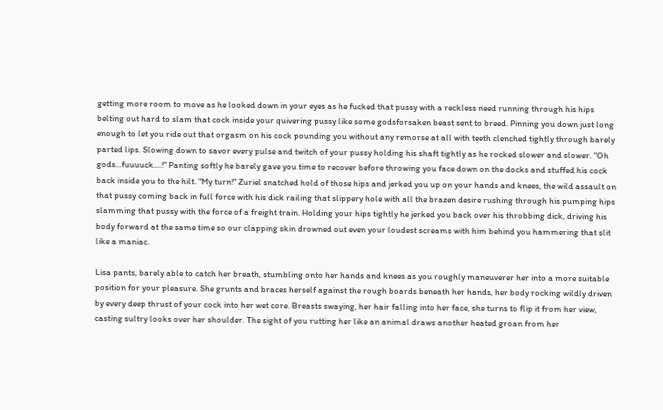getting more room to move as he looked down in your eyes as he fucked that pussy with a reckless need running through his hips belting out hard to slam that cock inside your quivering pussy like some godsforsaken beast sent to breed. Pinning you down just long enough to let you ride out that orgasm on his cock pounding you without any remorse at all with teeth clenched tightly through barely parted lips. Slowing down to savor every pulse and twitch of your pussy holding his shaft tightly as he rocked slower and slower. "Oh gods...fuuuuck....!" Panting softly he barely gave you time to recover before throwing you face down on the docks and stuffed his cock back inside you to the hilt. "My turn!" Zuriel snatched hold of those hips and jerked you up on your hands and knees, the wild assault on that pussy coming back in full force with his dick railing that slippery hole with all the brazen desire rushing through his pumping hips slamming that pussy with the force of a freight train. Holding your hips tightly he jerked you back over his throbbing dick, driving his body forward at the same time so our clapping skin drowned out even your loudest screams with him behind you hammering that slit like a maniac.

Lisa pants, barely able to catch her breath, stumbling onto her hands and knees as you roughly maneuverer her into a more suitable position for your pleasure. She grunts and braces herself against the rough boards beneath her hands, her body rocking wildly driven by every deep thrust of your cock into her wet core. Breasts swaying, her hair falling into her face, she turns to flip it from her view, casting sultry looks over her shoulder. The sight of you rutting her like an animal draws another heated groan from her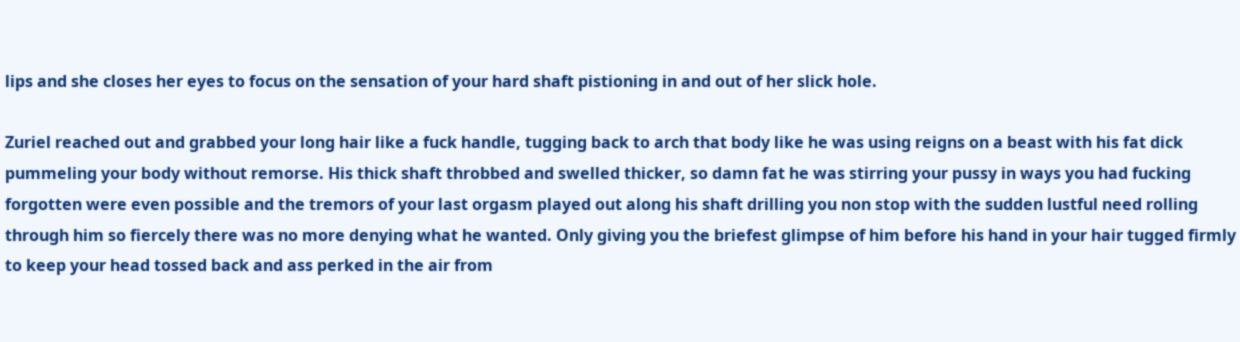lips and she closes her eyes to focus on the sensation of your hard shaft pistioning in and out of her slick hole.

Zuriel reached out and grabbed your long hair like a fuck handle, tugging back to arch that body like he was using reigns on a beast with his fat dick pummeling your body without remorse. His thick shaft throbbed and swelled thicker, so damn fat he was stirring your pussy in ways you had fucking forgotten were even possible and the tremors of your last orgasm played out along his shaft drilling you non stop with the sudden lustful need rolling through him so fiercely there was no more denying what he wanted. Only giving you the briefest glimpse of him before his hand in your hair tugged firmly to keep your head tossed back and ass perked in the air from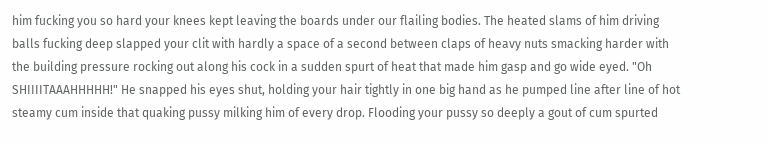him fucking you so hard your knees kept leaving the boards under our flailing bodies. The heated slams of him driving balls fucking deep slapped your clit with hardly a space of a second between claps of heavy nuts smacking harder with the building pressure rocking out along his cock in a sudden spurt of heat that made him gasp and go wide eyed. "Oh SHIIIITAAAHHHHH!" He snapped his eyes shut, holding your hair tightly in one big hand as he pumped line after line of hot steamy cum inside that quaking pussy milking him of every drop. Flooding your pussy so deeply a gout of cum spurted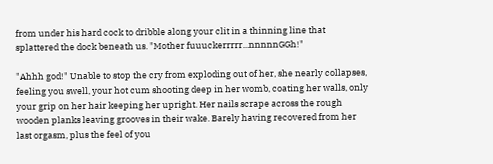from under his hard cock to dribble along your clit in a thinning line that splattered the dock beneath us. "Mother fuuuckerrrrr...nnnnnGGh!"

"Ahhh god!" Unable to stop the cry from exploding out of her, she nearly collapses, feeling you swell, your hot cum shooting deep in her womb, coating her walls, only your grip on her hair keeping her upright. Her nails scrape across the rough wooden planks leaving grooves in their wake. Barely having recovered from her last orgasm, plus the feel of you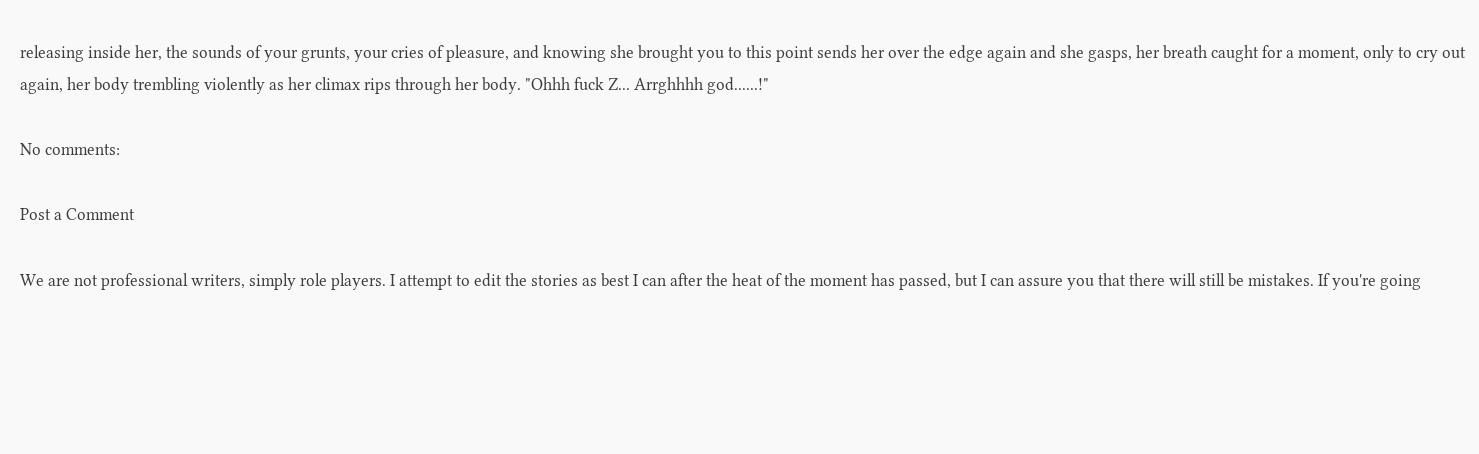releasing inside her, the sounds of your grunts, your cries of pleasure, and knowing she brought you to this point sends her over the edge again and she gasps, her breath caught for a moment, only to cry out again, her body trembling violently as her climax rips through her body. "Ohhh fuck Z... Arrghhhh god......!"

No comments:

Post a Comment

We are not professional writers, simply role players. I attempt to edit the stories as best I can after the heat of the moment has passed, but I can assure you that there will still be mistakes. If you're going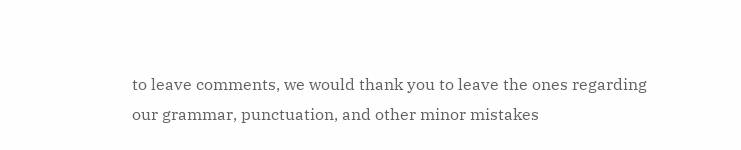to leave comments, we would thank you to leave the ones regarding our grammar, punctuation, and other minor mistakes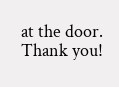at the door. Thank you!